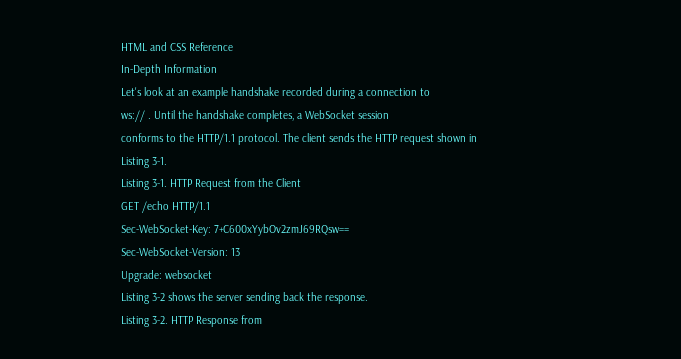HTML and CSS Reference
In-Depth Information
Let's look at an example handshake recorded during a connection to
ws:// . Until the handshake completes, a WebSocket session
conforms to the HTTP/1.1 protocol. The client sends the HTTP request shown in Listing 3-1.
Listing 3-1. HTTP Request from the Client
GET /echo HTTP/1.1
Sec-WebSocket-Key: 7+C600xYybOv2zmJ69RQsw==
Sec-WebSocket-Version: 13
Upgrade: websocket
Listing 3-2 shows the server sending back the response.
Listing 3-2. HTTP Response from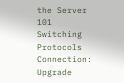the Server
101 Switching Protocols
Connection: Upgrade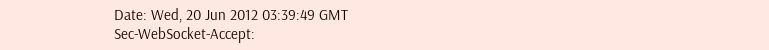Date: Wed, 20 Jun 2012 03:39:49 GMT
Sec-WebSocket-Accept: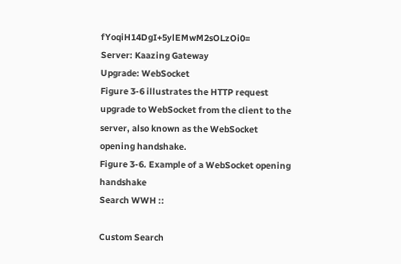fYoqiH14DgI+5ylEMwM2sOLzOi0=
Server: Kaazing Gateway
Upgrade: WebSocket
Figure 3-6 illustrates the HTTP request upgrade to WebSocket from the client to the
server, also known as the WebSocket opening handshake.
Figure 3-6. Example of a WebSocket opening handshake
Search WWH ::

Custom Search